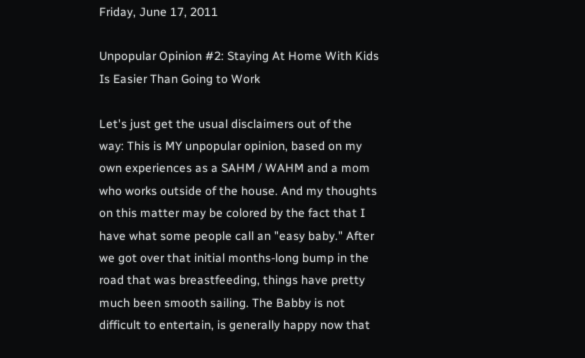Friday, June 17, 2011

Unpopular Opinion #2: Staying At Home With Kids Is Easier Than Going to Work

Let's just get the usual disclaimers out of the way: This is MY unpopular opinion, based on my own experiences as a SAHM / WAHM and a mom who works outside of the house. And my thoughts on this matter may be colored by the fact that I have what some people call an "easy baby." After we got over that initial months-long bump in the road that was breastfeeding, things have pretty much been smooth sailing. The Babby is not difficult to entertain, is generally happy now that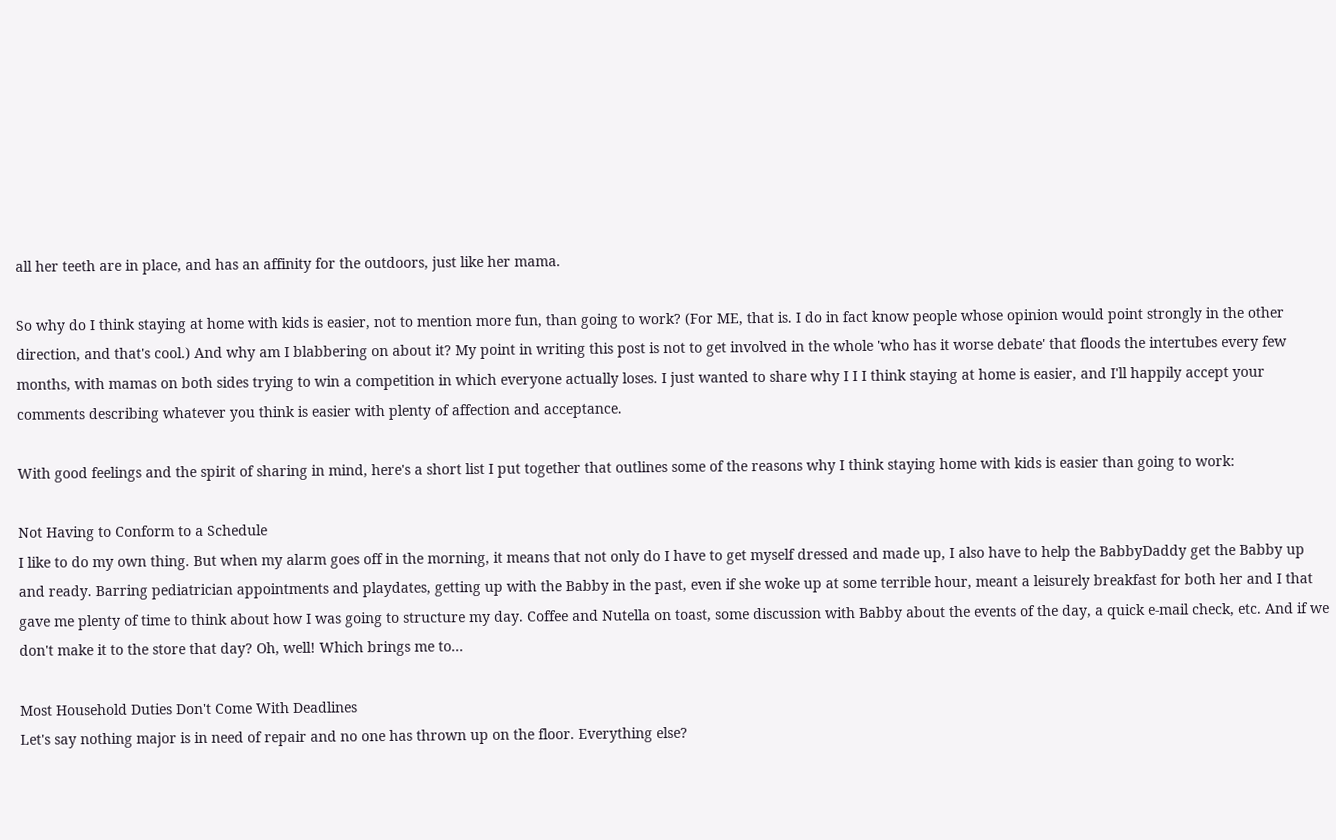all her teeth are in place, and has an affinity for the outdoors, just like her mama.

So why do I think staying at home with kids is easier, not to mention more fun, than going to work? (For ME, that is. I do in fact know people whose opinion would point strongly in the other direction, and that's cool.) And why am I blabbering on about it? My point in writing this post is not to get involved in the whole 'who has it worse debate' that floods the intertubes every few months, with mamas on both sides trying to win a competition in which everyone actually loses. I just wanted to share why I I I think staying at home is easier, and I'll happily accept your comments describing whatever you think is easier with plenty of affection and acceptance.

With good feelings and the spirit of sharing in mind, here's a short list I put together that outlines some of the reasons why I think staying home with kids is easier than going to work:

Not Having to Conform to a Schedule
I like to do my own thing. But when my alarm goes off in the morning, it means that not only do I have to get myself dressed and made up, I also have to help the BabbyDaddy get the Babby up and ready. Barring pediatrician appointments and playdates, getting up with the Babby in the past, even if she woke up at some terrible hour, meant a leisurely breakfast for both her and I that gave me plenty of time to think about how I was going to structure my day. Coffee and Nutella on toast, some discussion with Babby about the events of the day, a quick e-mail check, etc. And if we don't make it to the store that day? Oh, well! Which brings me to...

Most Household Duties Don't Come With Deadlines
Let's say nothing major is in need of repair and no one has thrown up on the floor. Everything else?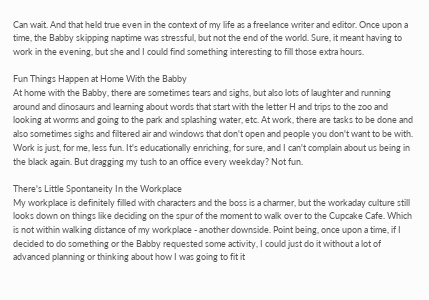Can wait. And that held true even in the context of my life as a freelance writer and editor. Once upon a time, the Babby skipping naptime was stressful, but not the end of the world. Sure, it meant having to work in the evening, but she and I could find something interesting to fill those extra hours.

Fun Things Happen at Home With the Babby
At home with the Babby, there are sometimes tears and sighs, but also lots of laughter and running around and dinosaurs and learning about words that start with the letter H and trips to the zoo and looking at worms and going to the park and splashing water, etc. At work, there are tasks to be done and also sometimes sighs and filtered air and windows that don't open and people you don't want to be with. Work is just, for me, less fun. It's educationally enriching, for sure, and I can't complain about us being in the black again. But dragging my tush to an office every weekday? Not fun.

There's Little Spontaneity In the Workplace
My workplace is definitely filled with characters and the boss is a charmer, but the workaday culture still looks down on things like deciding on the spur of the moment to walk over to the Cupcake Cafe. Which is not within walking distance of my workplace - another downside. Point being, once upon a time, if I decided to do something or the Babby requested some activity, I could just do it without a lot of advanced planning or thinking about how I was going to fit it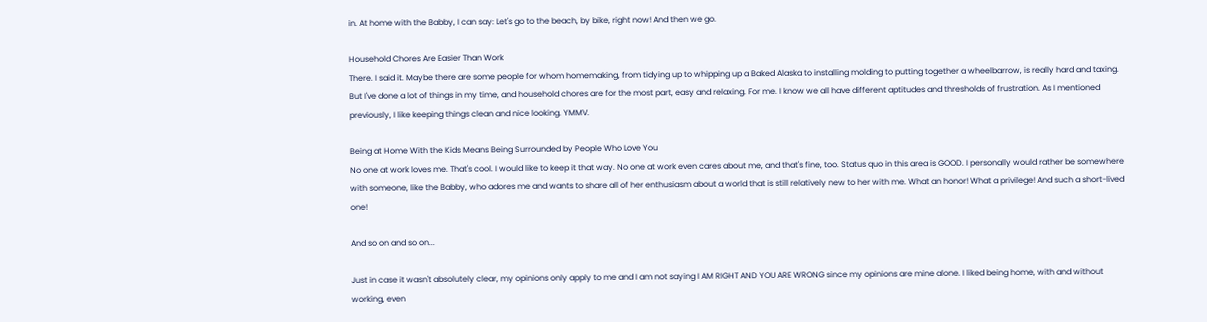in. At home with the Babby, I can say: Let's go to the beach, by bike, right now! And then we go.

Household Chores Are Easier Than Work
There. I said it. Maybe there are some people for whom homemaking, from tidying up to whipping up a Baked Alaska to installing molding to putting together a wheelbarrow, is really hard and taxing. But I've done a lot of things in my time, and household chores are for the most part, easy and relaxing. For me. I know we all have different aptitudes and thresholds of frustration. As I mentioned previously, I like keeping things clean and nice looking. YMMV.

Being at Home With the Kids Means Being Surrounded by People Who Love You
No one at work loves me. That's cool. I would like to keep it that way. No one at work even cares about me, and that's fine, too. Status quo in this area is GOOD. I personally would rather be somewhere with someone, like the Babby, who adores me and wants to share all of her enthusiasm about a world that is still relatively new to her with me. What an honor! What a privilege! And such a short-lived one!

And so on and so on...

Just in case it wasn't absolutely clear, my opinions only apply to me and I am not saying I AM RIGHT AND YOU ARE WRONG since my opinions are mine alone. I liked being home, with and without working, even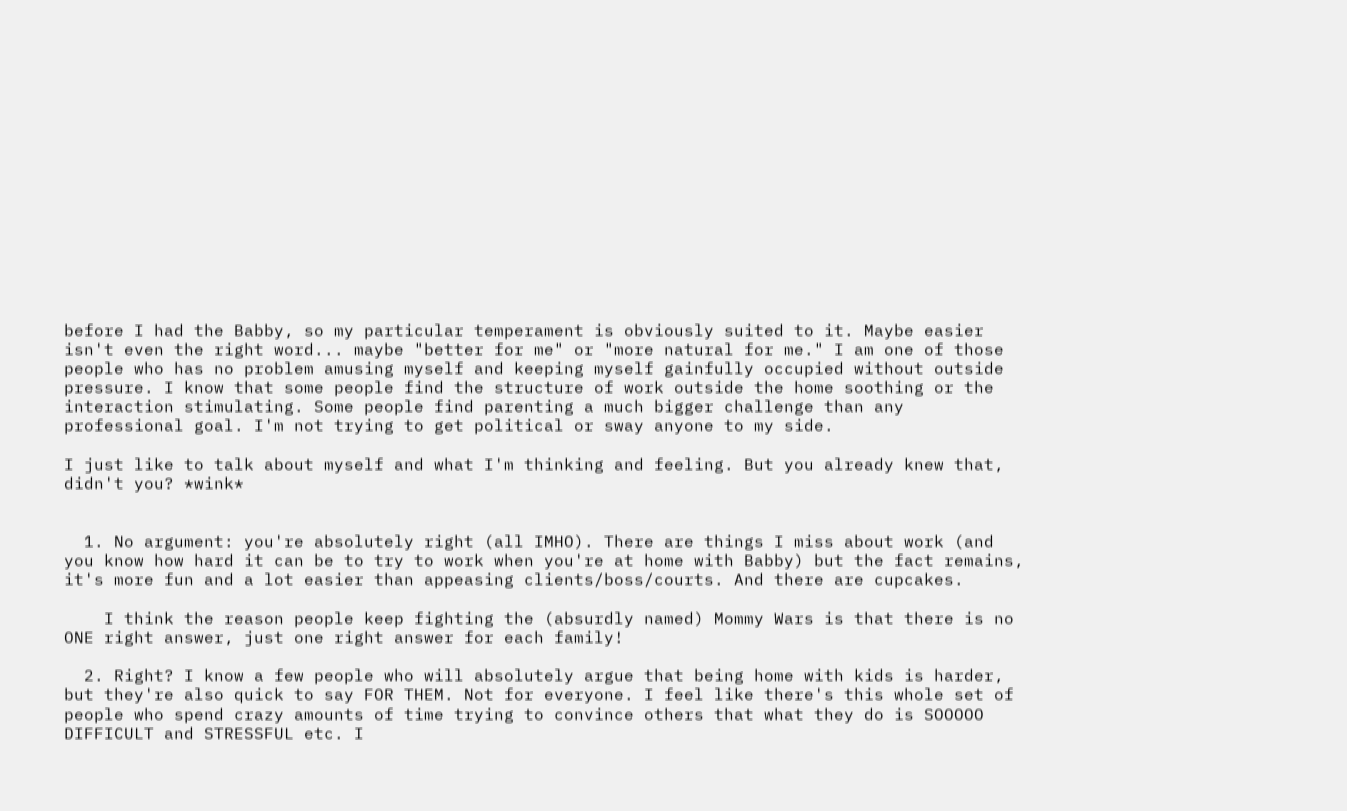before I had the Babby, so my particular temperament is obviously suited to it. Maybe easier isn't even the right word... maybe "better for me" or "more natural for me." I am one of those people who has no problem amusing myself and keeping myself gainfully occupied without outside pressure. I know that some people find the structure of work outside the home soothing or the interaction stimulating. Some people find parenting a much bigger challenge than any professional goal. I'm not trying to get political or sway anyone to my side.

I just like to talk about myself and what I'm thinking and feeling. But you already knew that, didn't you? *wink*


  1. No argument: you're absolutely right (all IMHO). There are things I miss about work (and you know how hard it can be to try to work when you're at home with Babby) but the fact remains, it's more fun and a lot easier than appeasing clients/boss/courts. And there are cupcakes.

    I think the reason people keep fighting the (absurdly named) Mommy Wars is that there is no ONE right answer, just one right answer for each family!

  2. Right? I know a few people who will absolutely argue that being home with kids is harder, but they're also quick to say FOR THEM. Not for everyone. I feel like there's this whole set of people who spend crazy amounts of time trying to convince others that what they do is SOOOOO DIFFICULT and STRESSFUL etc. I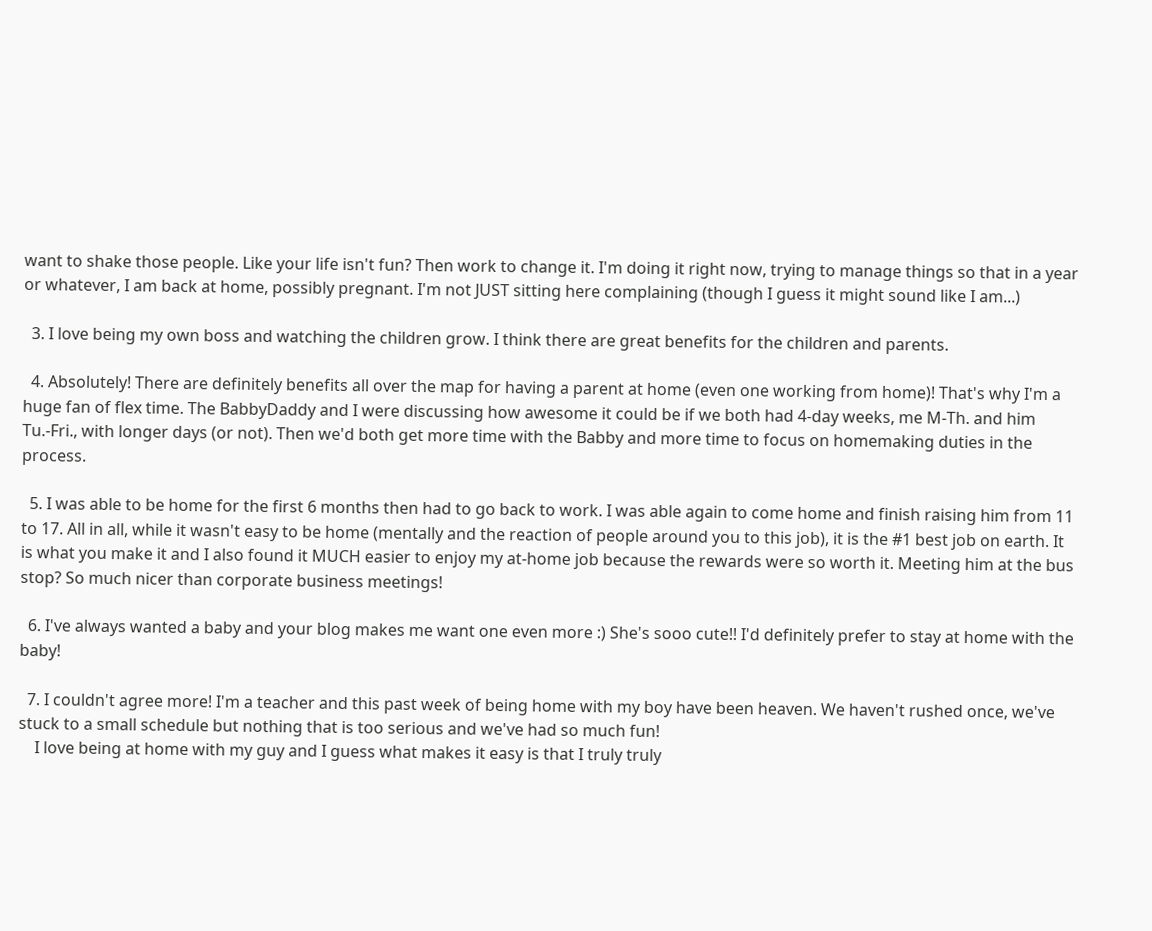want to shake those people. Like your life isn't fun? Then work to change it. I'm doing it right now, trying to manage things so that in a year or whatever, I am back at home, possibly pregnant. I'm not JUST sitting here complaining (though I guess it might sound like I am...)

  3. I love being my own boss and watching the children grow. I think there are great benefits for the children and parents.

  4. Absolutely! There are definitely benefits all over the map for having a parent at home (even one working from home)! That's why I'm a huge fan of flex time. The BabbyDaddy and I were discussing how awesome it could be if we both had 4-day weeks, me M-Th. and him Tu.-Fri., with longer days (or not). Then we'd both get more time with the Babby and more time to focus on homemaking duties in the process.

  5. I was able to be home for the first 6 months then had to go back to work. I was able again to come home and finish raising him from 11 to 17. All in all, while it wasn't easy to be home (mentally and the reaction of people around you to this job), it is the #1 best job on earth. It is what you make it and I also found it MUCH easier to enjoy my at-home job because the rewards were so worth it. Meeting him at the bus stop? So much nicer than corporate business meetings!

  6. I've always wanted a baby and your blog makes me want one even more :) She's sooo cute!! I'd definitely prefer to stay at home with the baby!

  7. I couldn't agree more! I'm a teacher and this past week of being home with my boy have been heaven. We haven't rushed once, we've stuck to a small schedule but nothing that is too serious and we've had so much fun!
    I love being at home with my guy and I guess what makes it easy is that I truly truly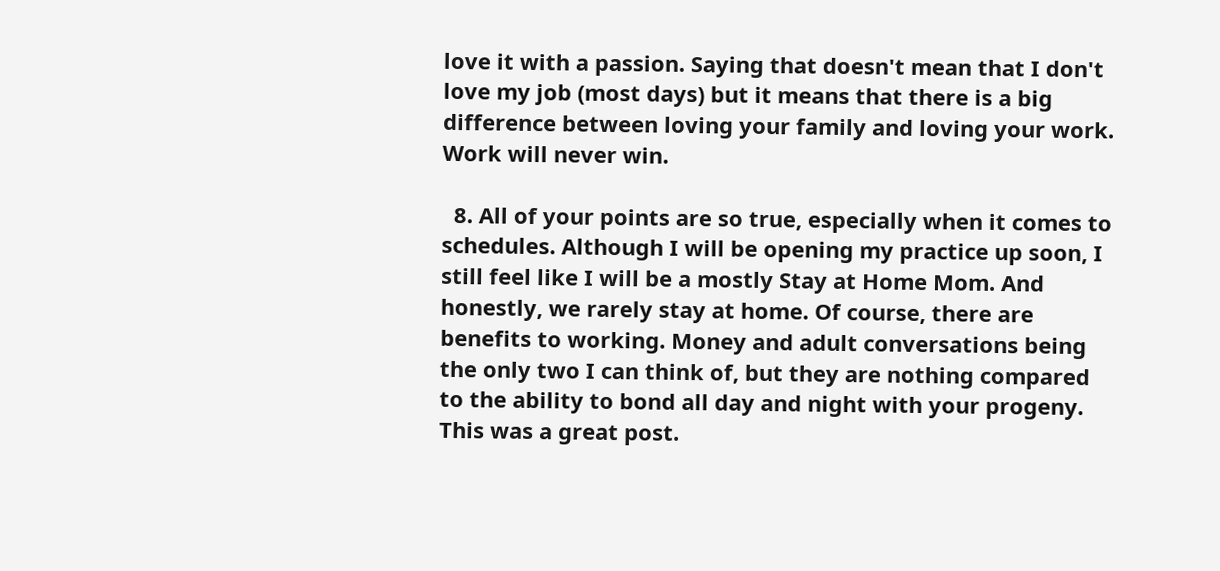love it with a passion. Saying that doesn't mean that I don't love my job (most days) but it means that there is a big difference between loving your family and loving your work. Work will never win.

  8. All of your points are so true, especially when it comes to schedules. Although I will be opening my practice up soon, I still feel like I will be a mostly Stay at Home Mom. And honestly, we rarely stay at home. Of course, there are benefits to working. Money and adult conversations being the only two I can think of, but they are nothing compared to the ability to bond all day and night with your progeny. This was a great post.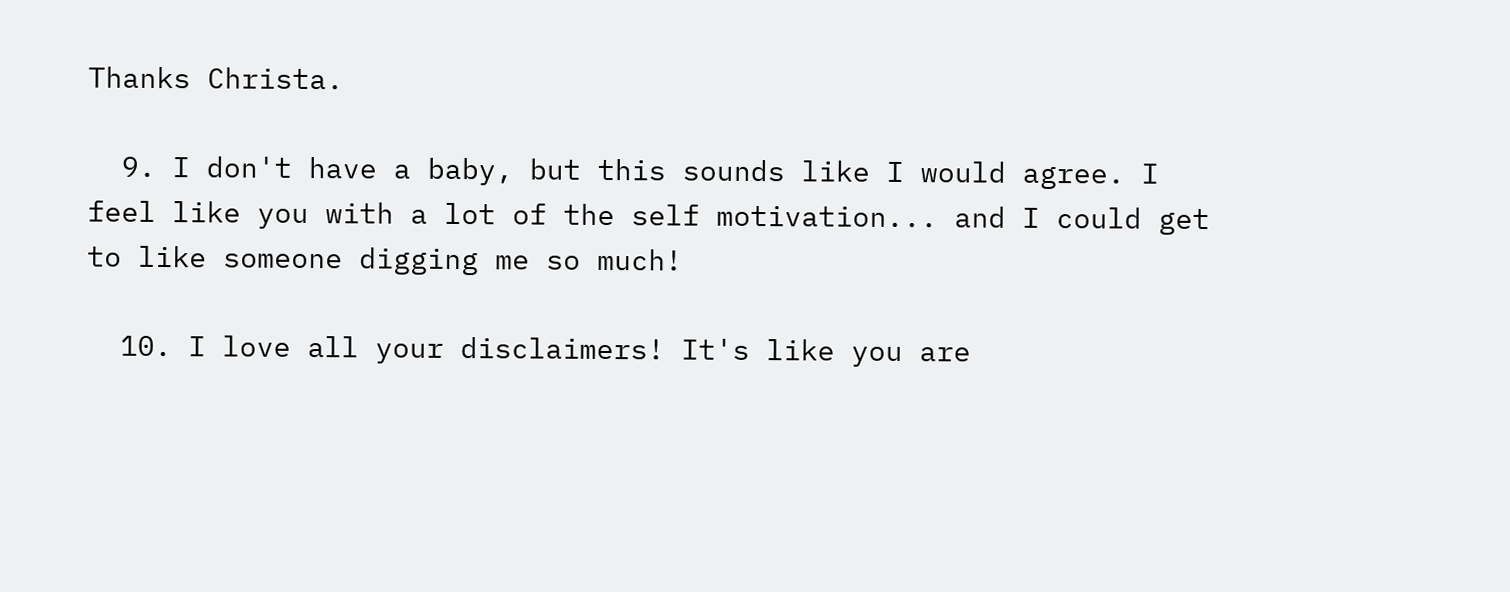Thanks Christa.

  9. I don't have a baby, but this sounds like I would agree. I feel like you with a lot of the self motivation... and I could get to like someone digging me so much!

  10. I love all your disclaimers! It's like you are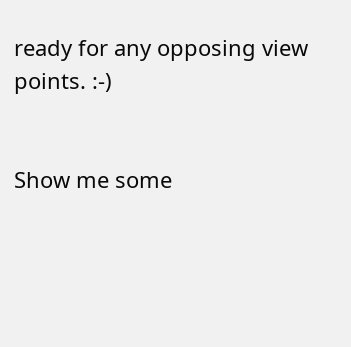ready for any opposing view points. :-)


Show me some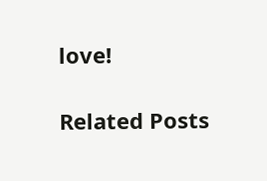love!

Related Posts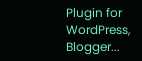Plugin for WordPress, Blogger...